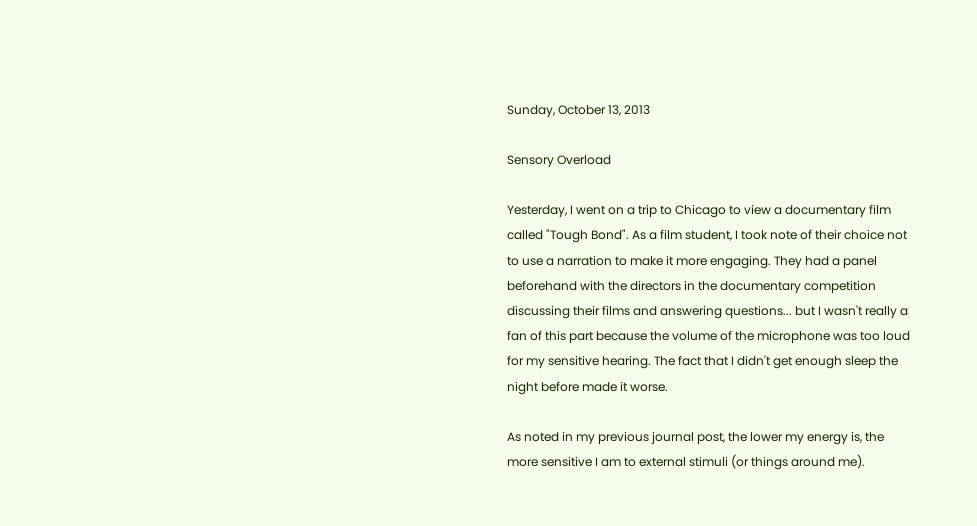Sunday, October 13, 2013

Sensory Overload

Yesterday, I went on a trip to Chicago to view a documentary film called "Tough Bond". As a film student, I took note of their choice not to use a narration to make it more engaging. They had a panel beforehand with the directors in the documentary competition discussing their films and answering questions... but I wasn't really a fan of this part because the volume of the microphone was too loud for my sensitive hearing. The fact that I didn't get enough sleep the night before made it worse.

As noted in my previous journal post, the lower my energy is, the more sensitive I am to external stimuli (or things around me).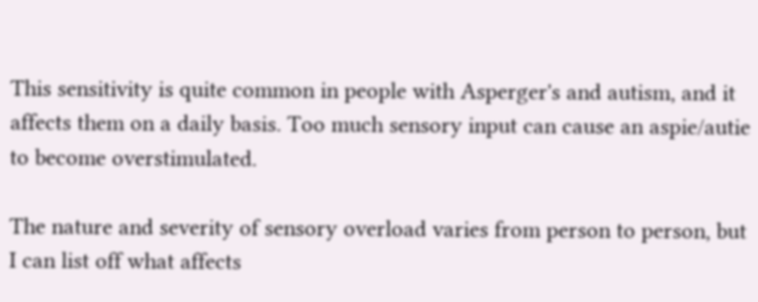This sensitivity is quite common in people with Asperger's and autism, and it affects them on a daily basis. Too much sensory input can cause an aspie/autie to become overstimulated.

The nature and severity of sensory overload varies from person to person, but I can list off what affects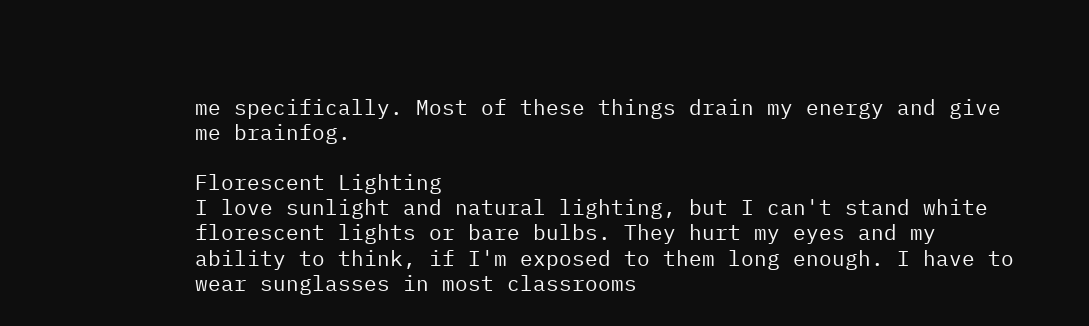me specifically. Most of these things drain my energy and give me brainfog.

Florescent Lighting
I love sunlight and natural lighting, but I can't stand white florescent lights or bare bulbs. They hurt my eyes and my ability to think, if I'm exposed to them long enough. I have to wear sunglasses in most classrooms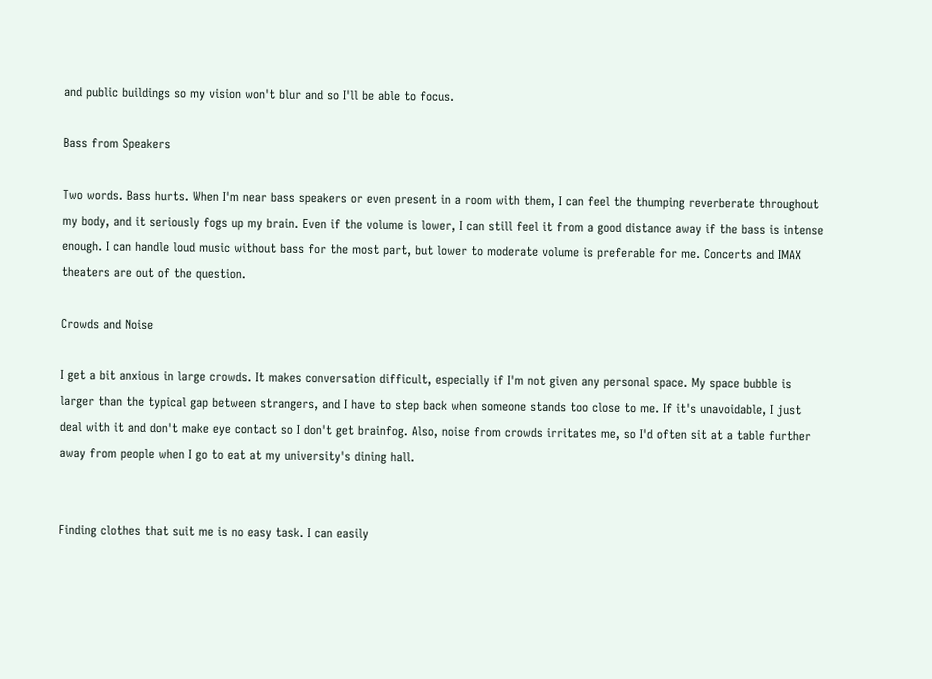and public buildings so my vision won't blur and so I'll be able to focus.

Bass from Speakers

Two words. Bass hurts. When I'm near bass speakers or even present in a room with them, I can feel the thumping reverberate throughout my body, and it seriously fogs up my brain. Even if the volume is lower, I can still feel it from a good distance away if the bass is intense enough. I can handle loud music without bass for the most part, but lower to moderate volume is preferable for me. Concerts and IMAX theaters are out of the question.

Crowds and Noise

I get a bit anxious in large crowds. It makes conversation difficult, especially if I'm not given any personal space. My space bubble is larger than the typical gap between strangers, and I have to step back when someone stands too close to me. If it's unavoidable, I just deal with it and don't make eye contact so I don't get brainfog. Also, noise from crowds irritates me, so I'd often sit at a table further away from people when I go to eat at my university's dining hall.


Finding clothes that suit me is no easy task. I can easily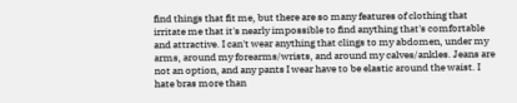find things that fit me, but there are so many features of clothing that irritate me that it's nearly impossible to find anything that's comfortable and attractive. I can't wear anything that clings to my abdomen, under my arms, around my forearms/wrists, and around my calves/ankles. Jeans are not an option, and any pants I wear have to be elastic around the waist. I hate bras more than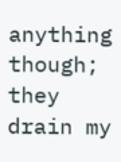anything though; they drain my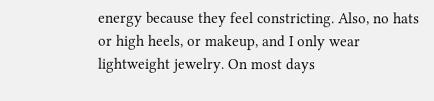energy because they feel constricting. Also, no hats or high heels, or makeup, and I only wear lightweight jewelry. On most days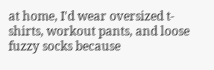at home, I'd wear oversized t-shirts, workout pants, and loose fuzzy socks because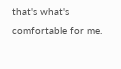that's what's comfortable for me.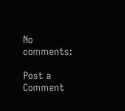No comments:

Post a Comment